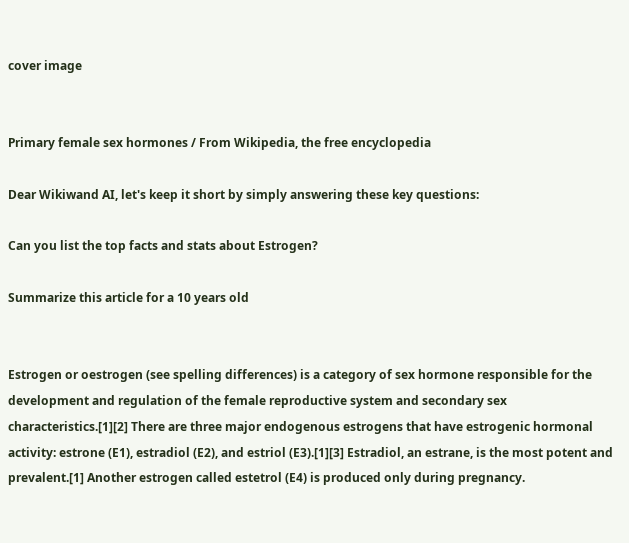cover image


Primary female sex hormones / From Wikipedia, the free encyclopedia

Dear Wikiwand AI, let's keep it short by simply answering these key questions:

Can you list the top facts and stats about Estrogen?

Summarize this article for a 10 years old


Estrogen or oestrogen (see spelling differences) is a category of sex hormone responsible for the development and regulation of the female reproductive system and secondary sex characteristics.[1][2] There are three major endogenous estrogens that have estrogenic hormonal activity: estrone (E1), estradiol (E2), and estriol (E3).[1][3] Estradiol, an estrane, is the most potent and prevalent.[1] Another estrogen called estetrol (E4) is produced only during pregnancy.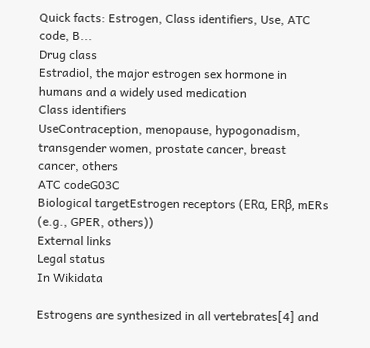Quick facts: Estrogen, Class identifiers, Use, ATC code, B...
Drug class
Estradiol, the major estrogen sex hormone in humans and a widely used medication
Class identifiers
UseContraception, menopause, hypogonadism, transgender women, prostate cancer, breast cancer, others
ATC codeG03C
Biological targetEstrogen receptors (ERα, ERβ, mERs (e.g., GPER, others))
External links
Legal status
In Wikidata

Estrogens are synthesized in all vertebrates[4] and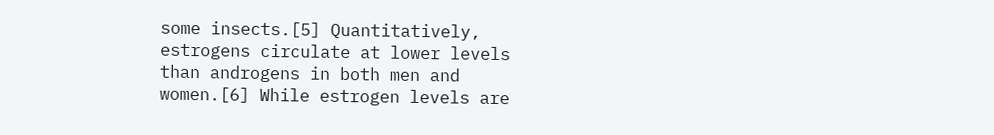some insects.[5] Quantitatively, estrogens circulate at lower levels than androgens in both men and women.[6] While estrogen levels are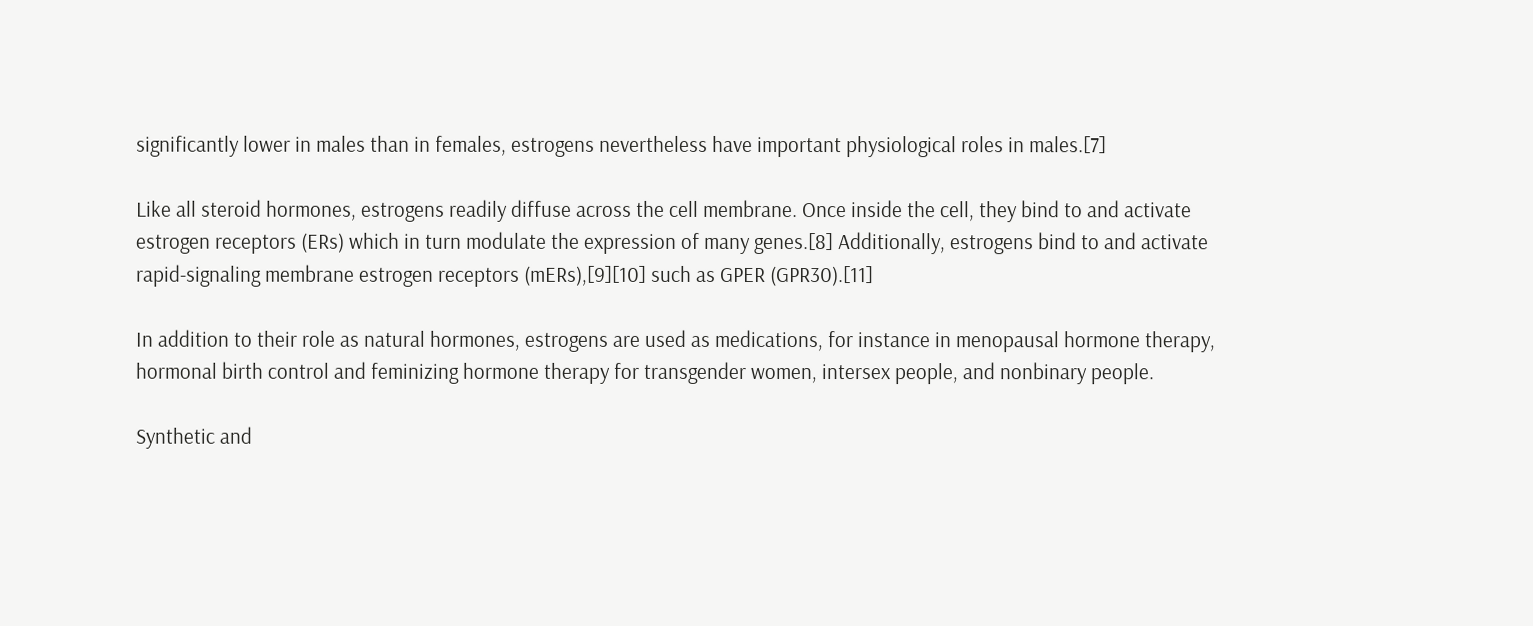significantly lower in males than in females, estrogens nevertheless have important physiological roles in males.[7]

Like all steroid hormones, estrogens readily diffuse across the cell membrane. Once inside the cell, they bind to and activate estrogen receptors (ERs) which in turn modulate the expression of many genes.[8] Additionally, estrogens bind to and activate rapid-signaling membrane estrogen receptors (mERs),[9][10] such as GPER (GPR30).[11]

In addition to their role as natural hormones, estrogens are used as medications, for instance in menopausal hormone therapy, hormonal birth control and feminizing hormone therapy for transgender women, intersex people, and nonbinary people.

Synthetic and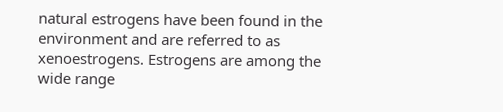natural estrogens have been found in the environment and are referred to as xenoestrogens. Estrogens are among the wide range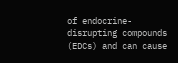of endocrine-disrupting compounds (EDCs) and can cause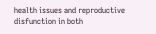health issues and reproductive disfunction in both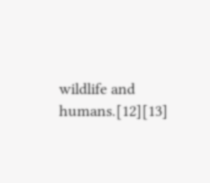wildlife and humans.[12][13]